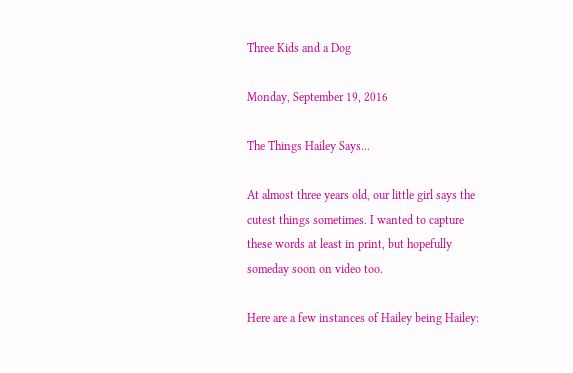Three Kids and a Dog

Monday, September 19, 2016

The Things Hailey Says...

At almost three years old, our little girl says the cutest things sometimes. I wanted to capture these words at least in print, but hopefully someday soon on video too.

Here are a few instances of Hailey being Hailey: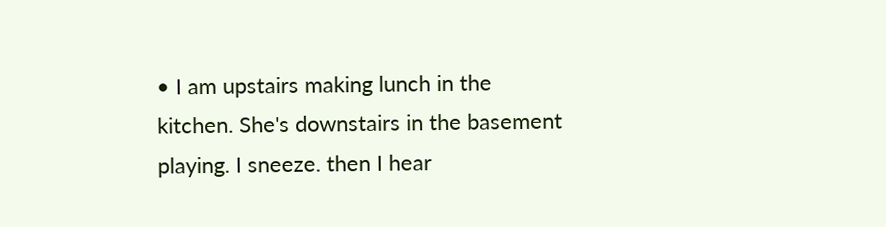• I am upstairs making lunch in the kitchen. She's downstairs in the basement playing. I sneeze. then I hear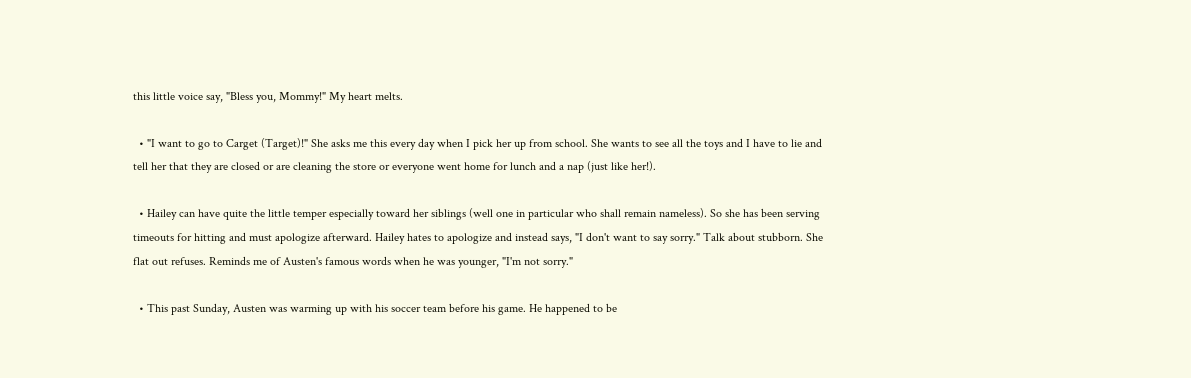this little voice say, "Bless you, Mommy!" My heart melts.

  • "I want to go to Carget (Target)!" She asks me this every day when I pick her up from school. She wants to see all the toys and I have to lie and tell her that they are closed or are cleaning the store or everyone went home for lunch and a nap (just like her!).

  • Hailey can have quite the little temper especially toward her siblings (well one in particular who shall remain nameless). So she has been serving timeouts for hitting and must apologize afterward. Hailey hates to apologize and instead says, "I don't want to say sorry." Talk about stubborn. She flat out refuses. Reminds me of Austen's famous words when he was younger, "I'm not sorry."

  • This past Sunday, Austen was warming up with his soccer team before his game. He happened to be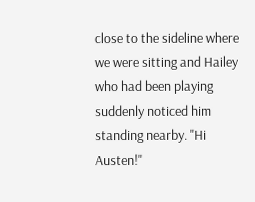close to the sideline where we were sitting and Hailey who had been playing suddenly noticed him standing nearby. "Hi Austen!"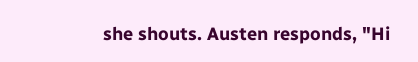she shouts. Austen responds, "Hi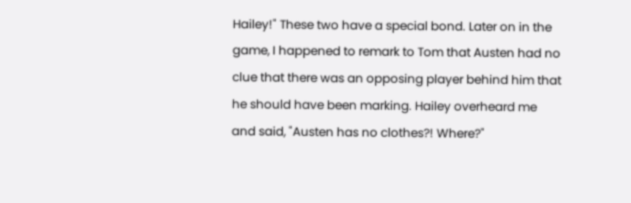Hailey!" These two have a special bond. Later on in the game, I happened to remark to Tom that Austen had no clue that there was an opposing player behind him that he should have been marking. Hailey overheard me and said, "Austen has no clothes?! Where?"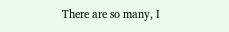There are so many, I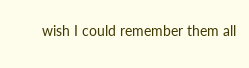wish I could remember them all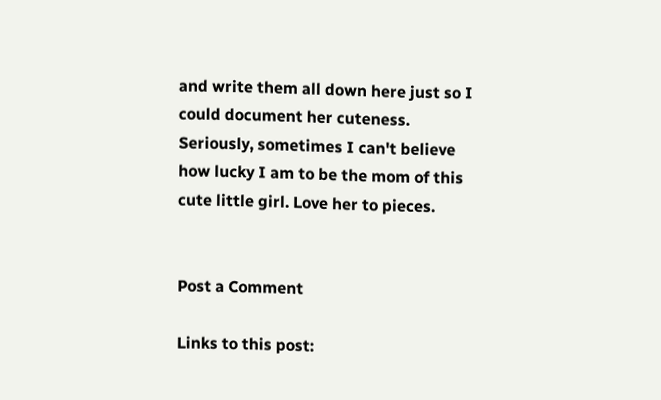and write them all down here just so I could document her cuteness. Seriously, sometimes I can't believe how lucky I am to be the mom of this cute little girl. Love her to pieces.


Post a Comment

Links to this post: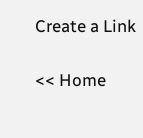Create a Link

<< Home